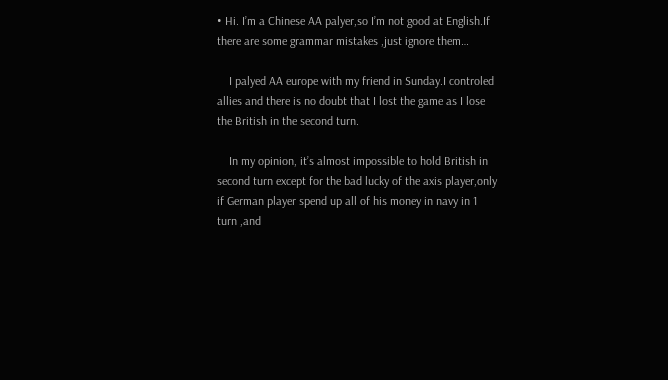• Hi. I’m a Chinese AA palyer,so I’m not good at English.If there are some grammar mistakes ,just ignore them…

    I palyed AA europe with my friend in Sunday.I controled allies and there is no doubt that I lost the game as I lose the British in the second turn.

    In my opinion, it’s almost impossible to hold British in second turn except for the bad lucky of the axis player,only if German player spend up all of his money in navy in 1 turn ,and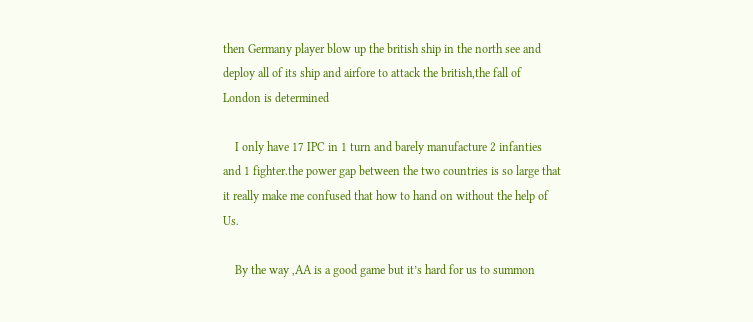then Germany player blow up the british ship in the north see and deploy all of its ship and airfore to attack the british,the fall of London is determined

    I only have 17 IPC in 1 turn and barely manufacture 2 infanties and 1 fighter.the power gap between the two countries is so large that it really make me confused that how to hand on without the help of Us.

    By the way ,AA is a good game but it’s hard for us to summon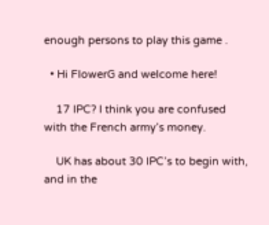enough persons to play this game .

  • Hi FlowerG and welcome here!

    17 IPC? I think you are confused with the French army’s money.

    UK has about 30 IPC’s to begin with, and in the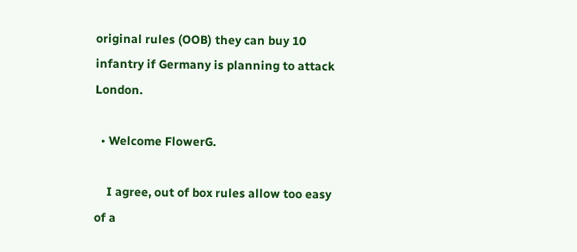original rules (OOB) they can buy 10 infantry if Germany is planning to attack London.

  • Welcome FlowerG.

    I agree, out of box rules allow too easy of a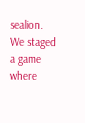sealion.  We staged a game where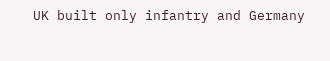UK built only infantry and Germany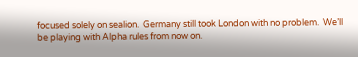focused solely on sealion.  Germany still took London with no problem.  We’ll be playing with Alpha rules from now on.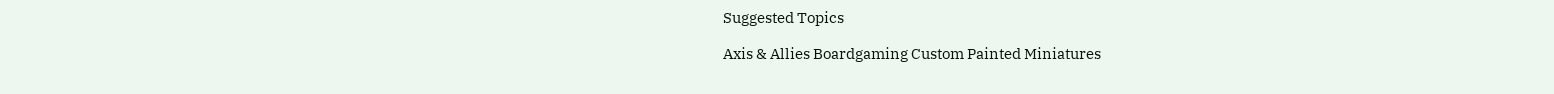Suggested Topics

Axis & Allies Boardgaming Custom Painted Miniatures